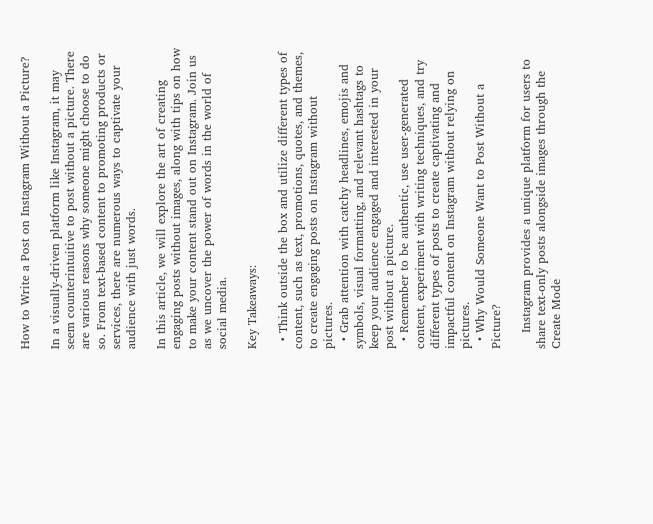How to Write a Post on Instagram Without a Picture?

In a visually-driven platform like Instagram, it may seem counterintuitive to post without a picture. There are various reasons why someone might choose to do so. From text-based content to promoting products or services, there are numerous ways to captivate your audience with just words.

In this article, we will explore the art of creating engaging posts without images, along with tips on how to make your content stand out on Instagram. Join us as we uncover the power of words in the world of social media.

Key Takeaways:

  • Think outside the box and utilize different types of content, such as text, promotions, quotes, and themes, to create engaging posts on Instagram without pictures.
  • Grab attention with catchy headlines, emojis and symbols, visual formatting, and relevant hashtags to keep your audience engaged and interested in your post without a picture.
  • Remember to be authentic, use user-generated content, experiment with writing techniques, and try different types of posts to create captivating and impactful content on Instagram without relying on pictures.
  • Why Would Someone Want to Post Without a Picture?

    Instagram provides a unique platform for users to share text-only posts alongside images through the Create Mode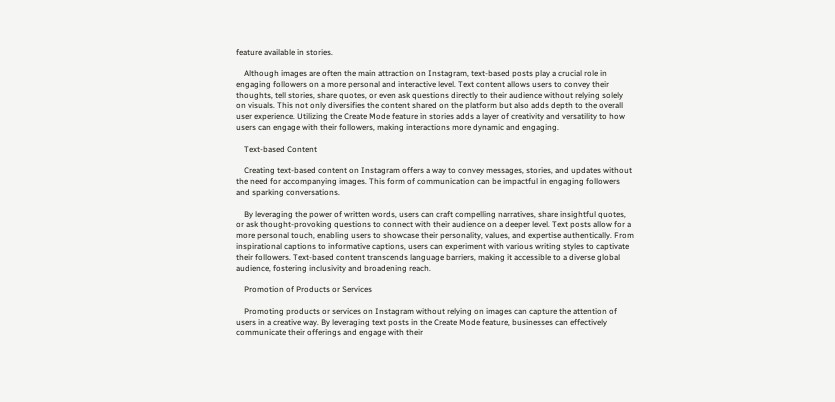feature available in stories.

    Although images are often the main attraction on Instagram, text-based posts play a crucial role in engaging followers on a more personal and interactive level. Text content allows users to convey their thoughts, tell stories, share quotes, or even ask questions directly to their audience without relying solely on visuals. This not only diversifies the content shared on the platform but also adds depth to the overall user experience. Utilizing the Create Mode feature in stories adds a layer of creativity and versatility to how users can engage with their followers, making interactions more dynamic and engaging.

    Text-based Content

    Creating text-based content on Instagram offers a way to convey messages, stories, and updates without the need for accompanying images. This form of communication can be impactful in engaging followers and sparking conversations.

    By leveraging the power of written words, users can craft compelling narratives, share insightful quotes, or ask thought-provoking questions to connect with their audience on a deeper level. Text posts allow for a more personal touch, enabling users to showcase their personality, values, and expertise authentically. From inspirational captions to informative captions, users can experiment with various writing styles to captivate their followers. Text-based content transcends language barriers, making it accessible to a diverse global audience, fostering inclusivity and broadening reach.

    Promotion of Products or Services

    Promoting products or services on Instagram without relying on images can capture the attention of users in a creative way. By leveraging text posts in the Create Mode feature, businesses can effectively communicate their offerings and engage with their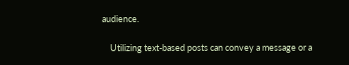audience.

    Utilizing text-based posts can convey a message or a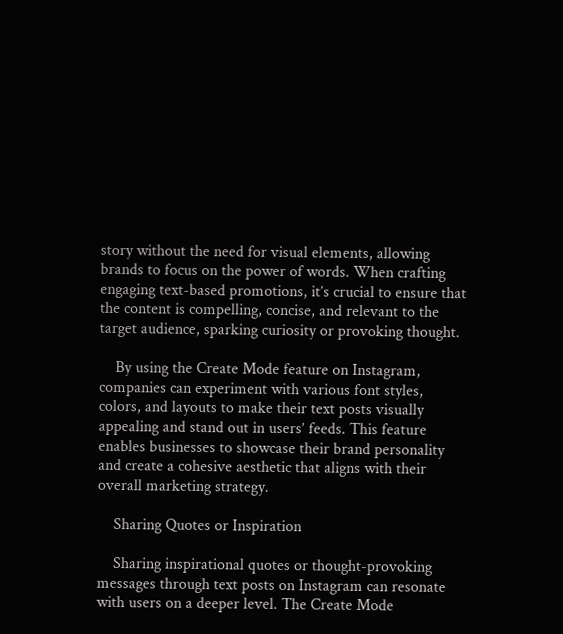story without the need for visual elements, allowing brands to focus on the power of words. When crafting engaging text-based promotions, it’s crucial to ensure that the content is compelling, concise, and relevant to the target audience, sparking curiosity or provoking thought.

    By using the Create Mode feature on Instagram, companies can experiment with various font styles, colors, and layouts to make their text posts visually appealing and stand out in users’ feeds. This feature enables businesses to showcase their brand personality and create a cohesive aesthetic that aligns with their overall marketing strategy.

    Sharing Quotes or Inspiration

    Sharing inspirational quotes or thought-provoking messages through text posts on Instagram can resonate with users on a deeper level. The Create Mode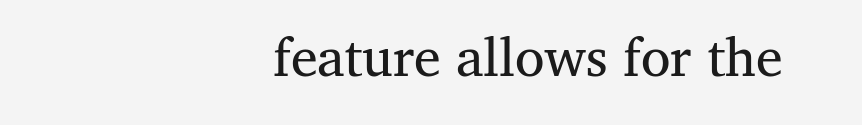feature allows for the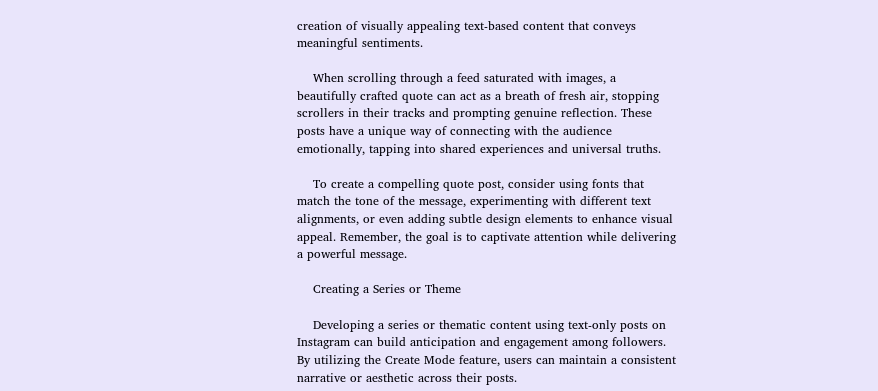creation of visually appealing text-based content that conveys meaningful sentiments.

    When scrolling through a feed saturated with images, a beautifully crafted quote can act as a breath of fresh air, stopping scrollers in their tracks and prompting genuine reflection. These posts have a unique way of connecting with the audience emotionally, tapping into shared experiences and universal truths.

    To create a compelling quote post, consider using fonts that match the tone of the message, experimenting with different text alignments, or even adding subtle design elements to enhance visual appeal. Remember, the goal is to captivate attention while delivering a powerful message.

    Creating a Series or Theme

    Developing a series or thematic content using text-only posts on Instagram can build anticipation and engagement among followers. By utilizing the Create Mode feature, users can maintain a consistent narrative or aesthetic across their posts.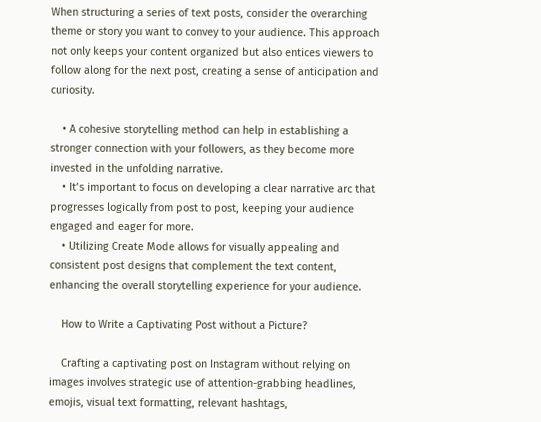When structuring a series of text posts, consider the overarching theme or story you want to convey to your audience. This approach not only keeps your content organized but also entices viewers to follow along for the next post, creating a sense of anticipation and curiosity.

    • A cohesive storytelling method can help in establishing a stronger connection with your followers, as they become more invested in the unfolding narrative.
    • It’s important to focus on developing a clear narrative arc that progresses logically from post to post, keeping your audience engaged and eager for more.
    • Utilizing Create Mode allows for visually appealing and consistent post designs that complement the text content, enhancing the overall storytelling experience for your audience.

    How to Write a Captivating Post without a Picture?

    Crafting a captivating post on Instagram without relying on images involves strategic use of attention-grabbing headlines, emojis, visual text formatting, relevant hashtags,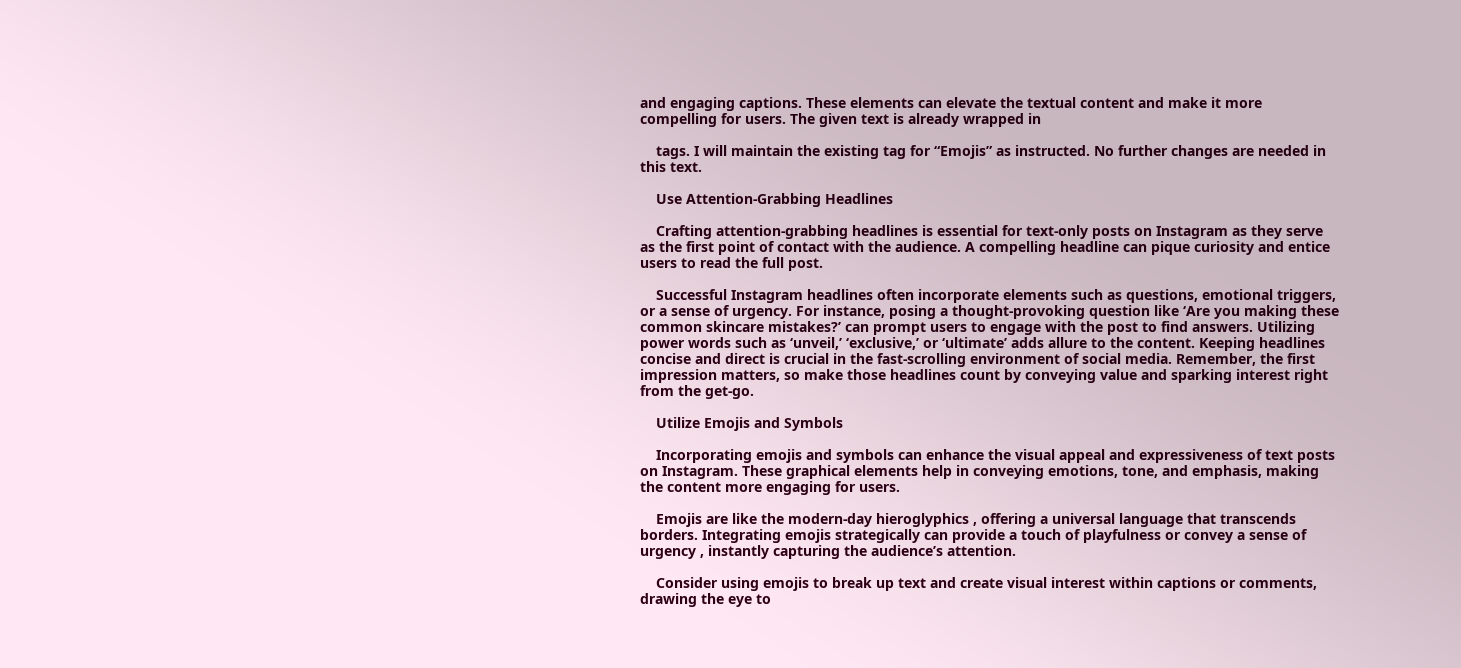and engaging captions. These elements can elevate the textual content and make it more compelling for users. The given text is already wrapped in

    tags. I will maintain the existing tag for “Emojis” as instructed. No further changes are needed in this text.

    Use Attention-Grabbing Headlines

    Crafting attention-grabbing headlines is essential for text-only posts on Instagram as they serve as the first point of contact with the audience. A compelling headline can pique curiosity and entice users to read the full post.

    Successful Instagram headlines often incorporate elements such as questions, emotional triggers, or a sense of urgency. For instance, posing a thought-provoking question like ‘Are you making these common skincare mistakes?’ can prompt users to engage with the post to find answers. Utilizing power words such as ‘unveil,’ ‘exclusive,’ or ‘ultimate’ adds allure to the content. Keeping headlines concise and direct is crucial in the fast-scrolling environment of social media. Remember, the first impression matters, so make those headlines count by conveying value and sparking interest right from the get-go.

    Utilize Emojis and Symbols

    Incorporating emojis and symbols can enhance the visual appeal and expressiveness of text posts on Instagram. These graphical elements help in conveying emotions, tone, and emphasis, making the content more engaging for users.

    Emojis are like the modern-day hieroglyphics , offering a universal language that transcends borders. Integrating emojis strategically can provide a touch of playfulness or convey a sense of urgency , instantly capturing the audience’s attention.

    Consider using emojis to break up text and create visual interest within captions or comments, drawing the eye to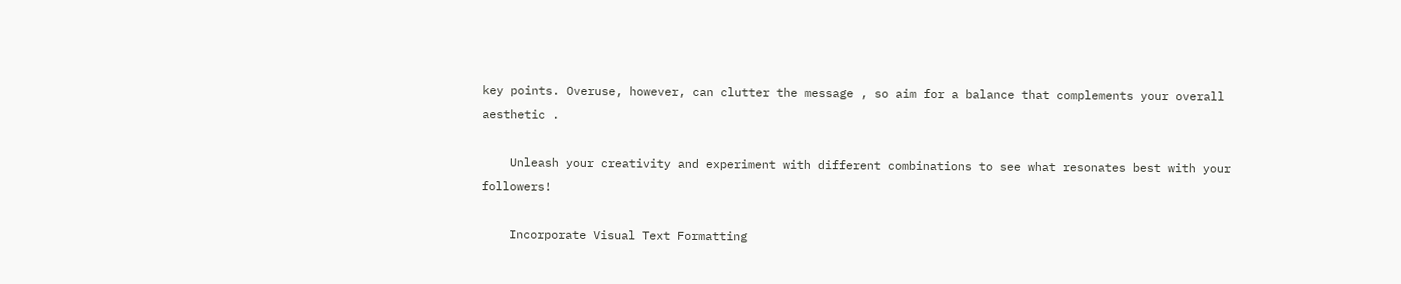key points. Overuse, however, can clutter the message , so aim for a balance that complements your overall aesthetic .

    Unleash your creativity and experiment with different combinations to see what resonates best with your followers!

    Incorporate Visual Text Formatting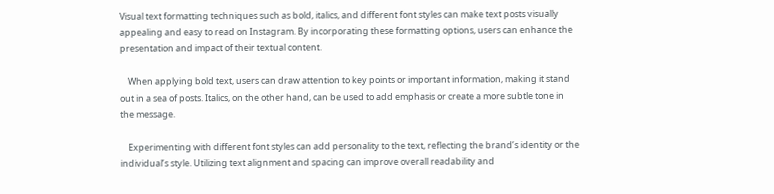Visual text formatting techniques such as bold, italics, and different font styles can make text posts visually appealing and easy to read on Instagram. By incorporating these formatting options, users can enhance the presentation and impact of their textual content.

    When applying bold text, users can draw attention to key points or important information, making it stand out in a sea of posts. Italics, on the other hand, can be used to add emphasis or create a more subtle tone in the message.

    Experimenting with different font styles can add personality to the text, reflecting the brand’s identity or the individual’s style. Utilizing text alignment and spacing can improve overall readability and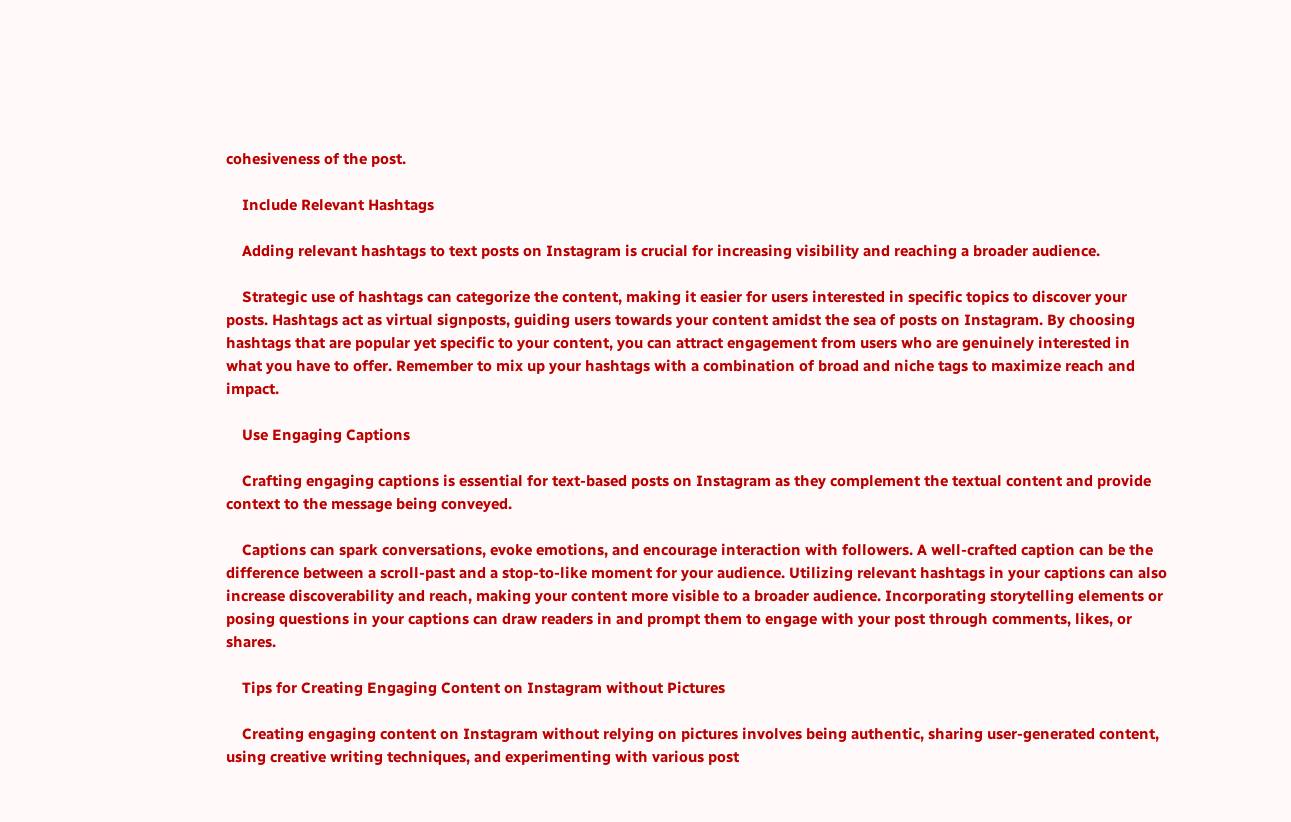cohesiveness of the post.

    Include Relevant Hashtags

    Adding relevant hashtags to text posts on Instagram is crucial for increasing visibility and reaching a broader audience.

    Strategic use of hashtags can categorize the content, making it easier for users interested in specific topics to discover your posts. Hashtags act as virtual signposts, guiding users towards your content amidst the sea of posts on Instagram. By choosing hashtags that are popular yet specific to your content, you can attract engagement from users who are genuinely interested in what you have to offer. Remember to mix up your hashtags with a combination of broad and niche tags to maximize reach and impact.

    Use Engaging Captions

    Crafting engaging captions is essential for text-based posts on Instagram as they complement the textual content and provide context to the message being conveyed.

    Captions can spark conversations, evoke emotions, and encourage interaction with followers. A well-crafted caption can be the difference between a scroll-past and a stop-to-like moment for your audience. Utilizing relevant hashtags in your captions can also increase discoverability and reach, making your content more visible to a broader audience. Incorporating storytelling elements or posing questions in your captions can draw readers in and prompt them to engage with your post through comments, likes, or shares.

    Tips for Creating Engaging Content on Instagram without Pictures

    Creating engaging content on Instagram without relying on pictures involves being authentic, sharing user-generated content, using creative writing techniques, and experimenting with various post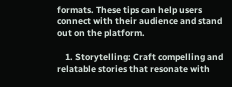formats. These tips can help users connect with their audience and stand out on the platform.

    1. Storytelling: Craft compelling and relatable stories that resonate with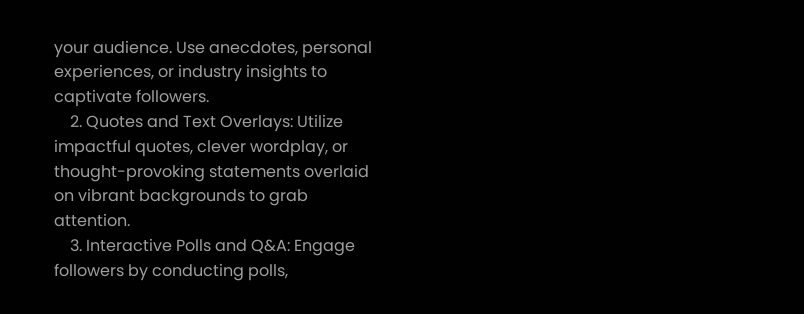your audience. Use anecdotes, personal experiences, or industry insights to captivate followers.
    2. Quotes and Text Overlays: Utilize impactful quotes, clever wordplay, or thought-provoking statements overlaid on vibrant backgrounds to grab attention.
    3. Interactive Polls and Q&A: Engage followers by conducting polls,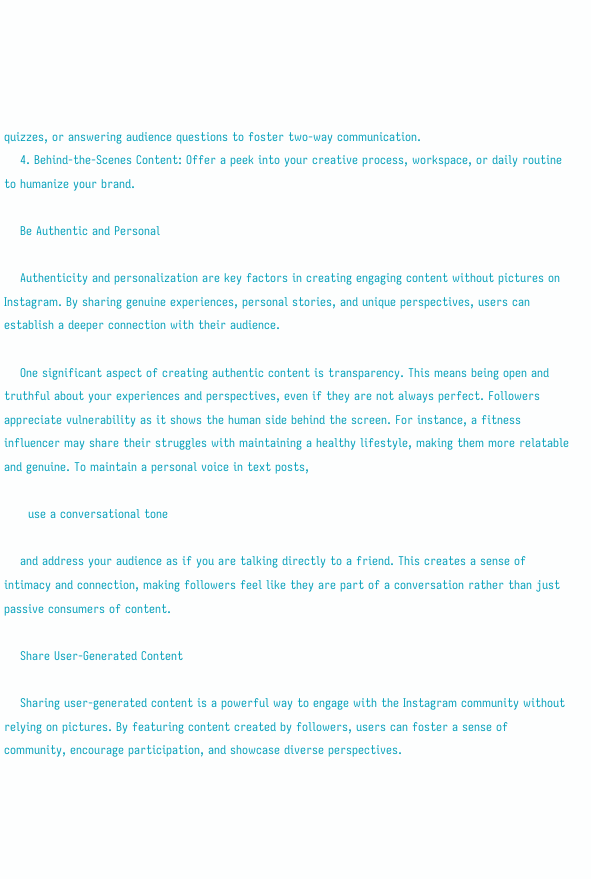quizzes, or answering audience questions to foster two-way communication.
    4. Behind-the-Scenes Content: Offer a peek into your creative process, workspace, or daily routine to humanize your brand.

    Be Authentic and Personal

    Authenticity and personalization are key factors in creating engaging content without pictures on Instagram. By sharing genuine experiences, personal stories, and unique perspectives, users can establish a deeper connection with their audience.

    One significant aspect of creating authentic content is transparency. This means being open and truthful about your experiences and perspectives, even if they are not always perfect. Followers appreciate vulnerability as it shows the human side behind the screen. For instance, a fitness influencer may share their struggles with maintaining a healthy lifestyle, making them more relatable and genuine. To maintain a personal voice in text posts,

      use a conversational tone

    and address your audience as if you are talking directly to a friend. This creates a sense of intimacy and connection, making followers feel like they are part of a conversation rather than just passive consumers of content.

    Share User-Generated Content

    Sharing user-generated content is a powerful way to engage with the Instagram community without relying on pictures. By featuring content created by followers, users can foster a sense of community, encourage participation, and showcase diverse perspectives.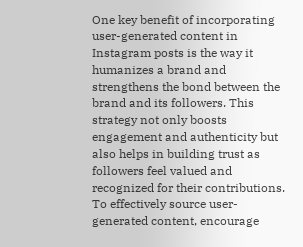One key benefit of incorporating user-generated content in Instagram posts is the way it humanizes a brand and strengthens the bond between the brand and its followers. This strategy not only boosts engagement and authenticity but also helps in building trust as followers feel valued and recognized for their contributions. To effectively source user-generated content, encourage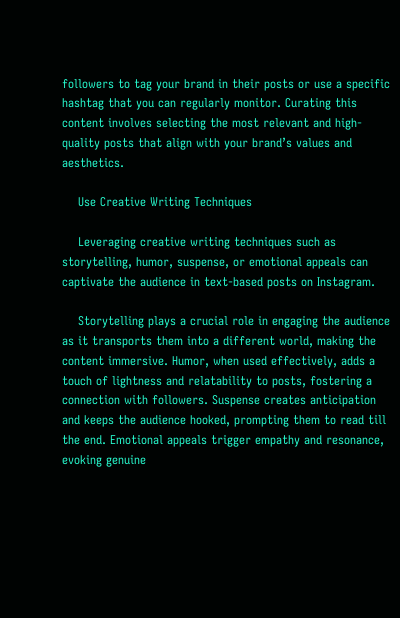followers to tag your brand in their posts or use a specific hashtag that you can regularly monitor. Curating this content involves selecting the most relevant and high-quality posts that align with your brand’s values and aesthetics.

    Use Creative Writing Techniques

    Leveraging creative writing techniques such as storytelling, humor, suspense, or emotional appeals can captivate the audience in text-based posts on Instagram.

    Storytelling plays a crucial role in engaging the audience as it transports them into a different world, making the content immersive. Humor, when used effectively, adds a touch of lightness and relatability to posts, fostering a connection with followers. Suspense creates anticipation and keeps the audience hooked, prompting them to read till the end. Emotional appeals trigger empathy and resonance, evoking genuine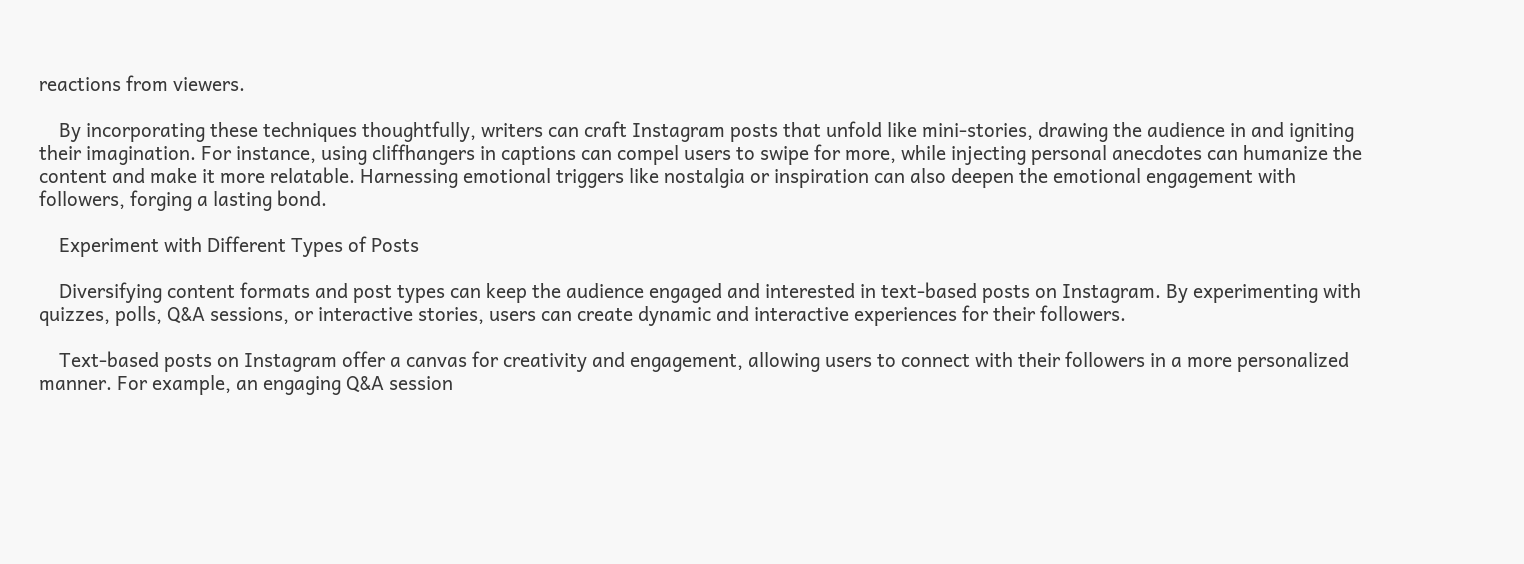reactions from viewers.

    By incorporating these techniques thoughtfully, writers can craft Instagram posts that unfold like mini-stories, drawing the audience in and igniting their imagination. For instance, using cliffhangers in captions can compel users to swipe for more, while injecting personal anecdotes can humanize the content and make it more relatable. Harnessing emotional triggers like nostalgia or inspiration can also deepen the emotional engagement with followers, forging a lasting bond.

    Experiment with Different Types of Posts

    Diversifying content formats and post types can keep the audience engaged and interested in text-based posts on Instagram. By experimenting with quizzes, polls, Q&A sessions, or interactive stories, users can create dynamic and interactive experiences for their followers.

    Text-based posts on Instagram offer a canvas for creativity and engagement, allowing users to connect with their followers in a more personalized manner. For example, an engaging Q&A session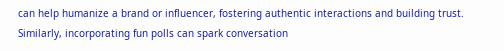can help humanize a brand or influencer, fostering authentic interactions and building trust. Similarly, incorporating fun polls can spark conversation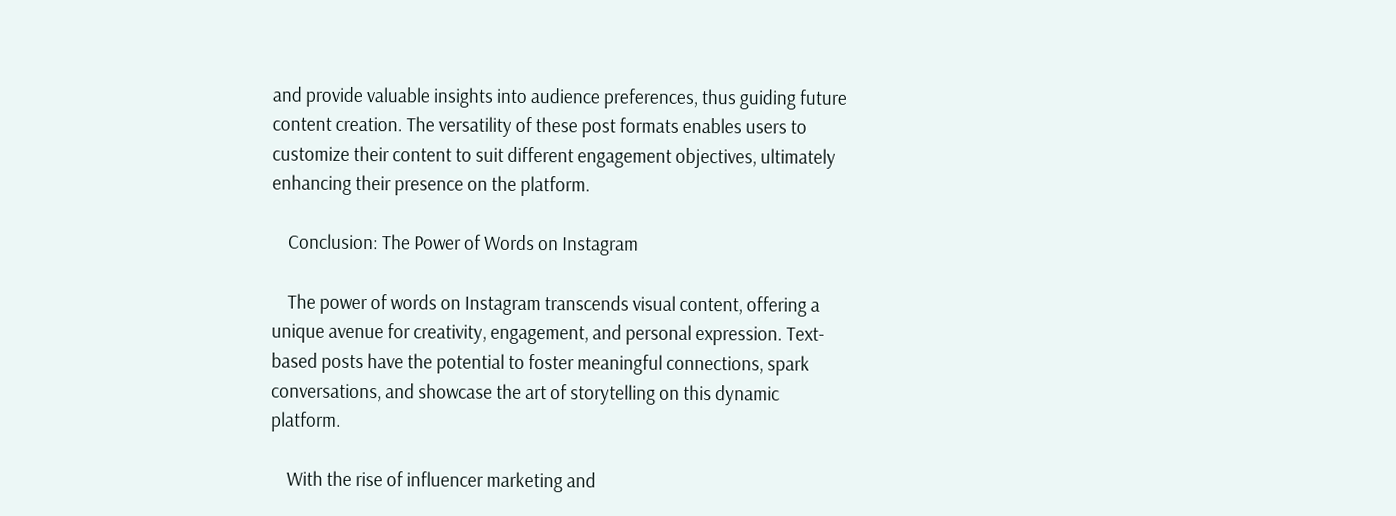and provide valuable insights into audience preferences, thus guiding future content creation. The versatility of these post formats enables users to customize their content to suit different engagement objectives, ultimately enhancing their presence on the platform.

    Conclusion: The Power of Words on Instagram

    The power of words on Instagram transcends visual content, offering a unique avenue for creativity, engagement, and personal expression. Text-based posts have the potential to foster meaningful connections, spark conversations, and showcase the art of storytelling on this dynamic platform.

    With the rise of influencer marketing and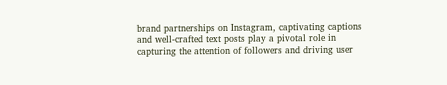brand partnerships on Instagram, captivating captions and well-crafted text posts play a pivotal role in capturing the attention of followers and driving user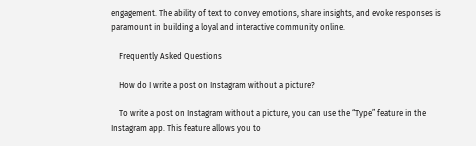engagement. The ability of text to convey emotions, share insights, and evoke responses is paramount in building a loyal and interactive community online.

    Frequently Asked Questions

    How do I write a post on Instagram without a picture?

    To write a post on Instagram without a picture, you can use the “Type” feature in the Instagram app. This feature allows you to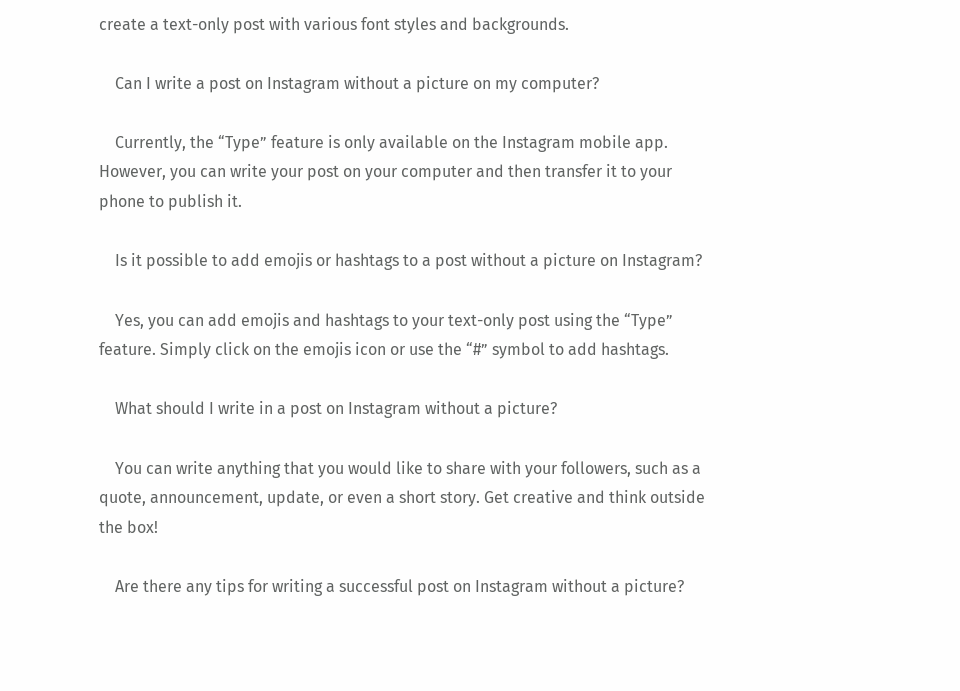create a text-only post with various font styles and backgrounds.

    Can I write a post on Instagram without a picture on my computer?

    Currently, the “Type” feature is only available on the Instagram mobile app. However, you can write your post on your computer and then transfer it to your phone to publish it.

    Is it possible to add emojis or hashtags to a post without a picture on Instagram?

    Yes, you can add emojis and hashtags to your text-only post using the “Type” feature. Simply click on the emojis icon or use the “#” symbol to add hashtags.

    What should I write in a post on Instagram without a picture?

    You can write anything that you would like to share with your followers, such as a quote, announcement, update, or even a short story. Get creative and think outside the box!

    Are there any tips for writing a successful post on Instagram without a picture?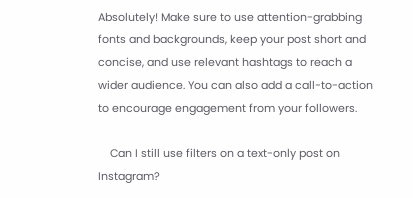Absolutely! Make sure to use attention-grabbing fonts and backgrounds, keep your post short and concise, and use relevant hashtags to reach a wider audience. You can also add a call-to-action to encourage engagement from your followers.

    Can I still use filters on a text-only post on Instagram?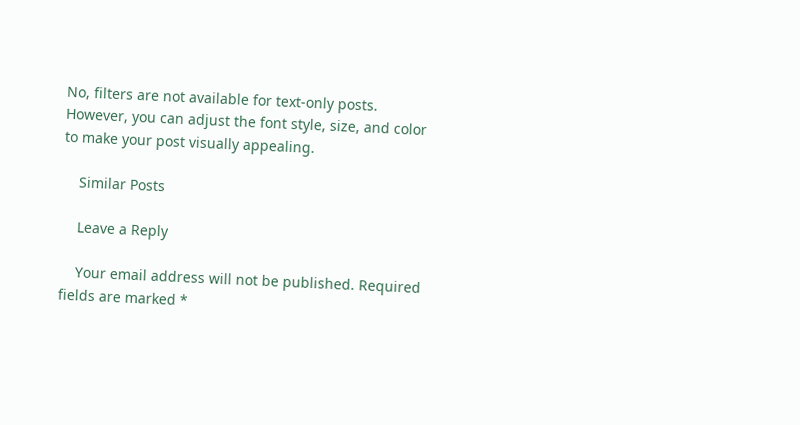No, filters are not available for text-only posts. However, you can adjust the font style, size, and color to make your post visually appealing.

    Similar Posts

    Leave a Reply

    Your email address will not be published. Required fields are marked *